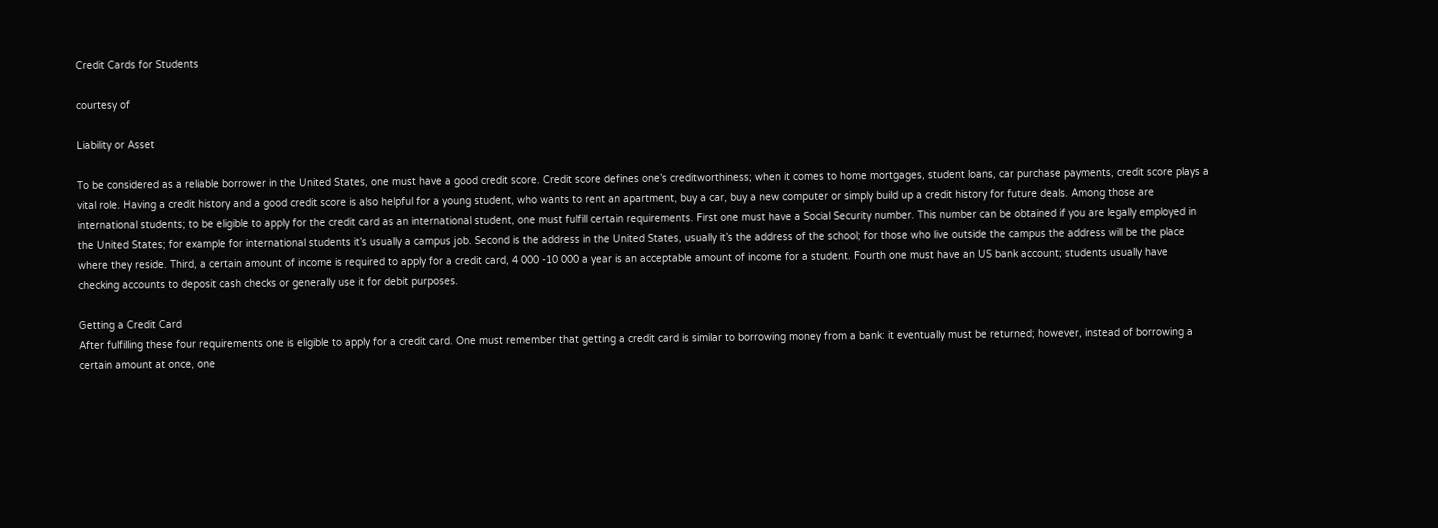Credit Cards for Students

courtesy of

Liability or Asset

To be considered as a reliable borrower in the United States, one must have a good credit score. Credit score defines one’s creditworthiness; when it comes to home mortgages, student loans, car purchase payments, credit score plays a vital role. Having a credit history and a good credit score is also helpful for a young student, who wants to rent an apartment, buy a car, buy a new computer or simply build up a credit history for future deals. Among those are international students; to be eligible to apply for the credit card as an international student, one must fulfill certain requirements. First one must have a Social Security number. This number can be obtained if you are legally employed in the United States; for example for international students it’s usually a campus job. Second is the address in the United States, usually it’s the address of the school; for those who live outside the campus the address will be the place where they reside. Third, a certain amount of income is required to apply for a credit card, 4 000 -10 000 a year is an acceptable amount of income for a student. Fourth one must have an US bank account; students usually have checking accounts to deposit cash checks or generally use it for debit purposes.

Getting a Credit Card
After fulfilling these four requirements one is eligible to apply for a credit card. One must remember that getting a credit card is similar to borrowing money from a bank: it eventually must be returned; however, instead of borrowing a certain amount at once, one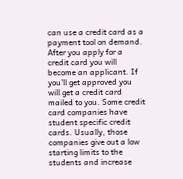can use a credit card as a payment tool on demand. After you apply for a credit card you will become an applicant. If you’ll get approved you will get a credit card mailed to you. Some credit card companies have student specific credit cards. Usually, those companies give out a low starting limits to the students and increase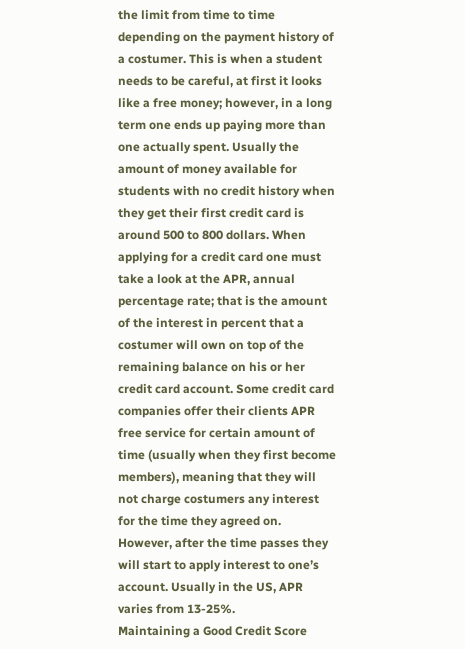the limit from time to time depending on the payment history of a costumer. This is when a student needs to be careful, at first it looks like a free money; however, in a long term one ends up paying more than one actually spent. Usually the amount of money available for students with no credit history when they get their first credit card is around 500 to 800 dollars. When applying for a credit card one must take a look at the APR, annual percentage rate; that is the amount of the interest in percent that a costumer will own on top of the remaining balance on his or her credit card account. Some credit card companies offer their clients APR free service for certain amount of time (usually when they first become members), meaning that they will not charge costumers any interest for the time they agreed on. However, after the time passes they will start to apply interest to one’s account. Usually in the US, APR varies from 13-25%.
Maintaining a Good Credit Score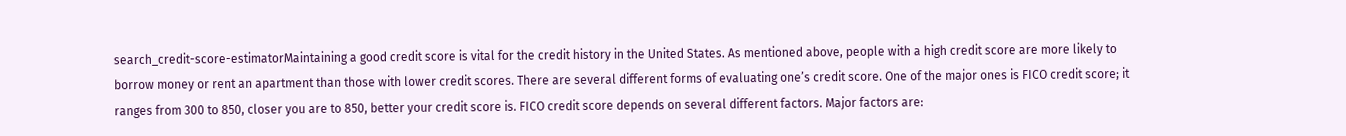search_credit-score-estimatorMaintaining a good credit score is vital for the credit history in the United States. As mentioned above, people with a high credit score are more likely to borrow money or rent an apartment than those with lower credit scores. There are several different forms of evaluating one’s credit score. One of the major ones is FICO credit score; it ranges from 300 to 850, closer you are to 850, better your credit score is. FICO credit score depends on several different factors. Major factors are: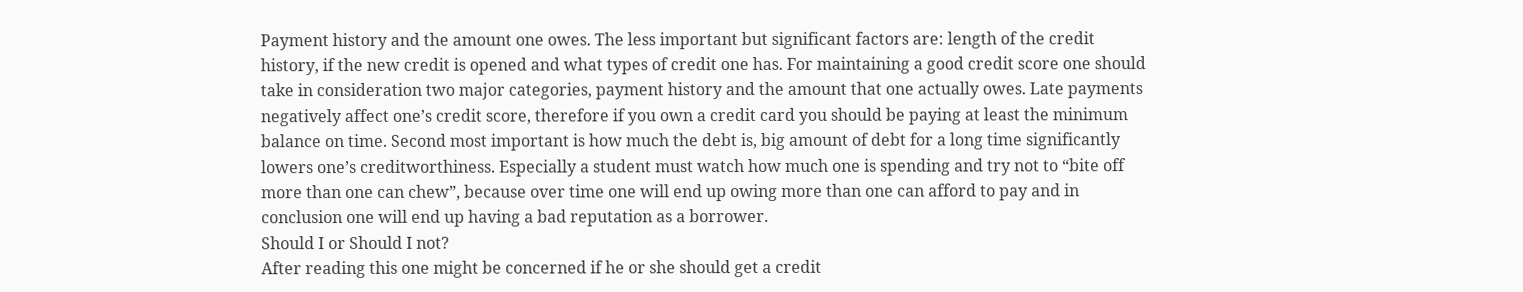Payment history and the amount one owes. The less important but significant factors are: length of the credit history, if the new credit is opened and what types of credit one has. For maintaining a good credit score one should take in consideration two major categories, payment history and the amount that one actually owes. Late payments negatively affect one’s credit score, therefore if you own a credit card you should be paying at least the minimum balance on time. Second most important is how much the debt is, big amount of debt for a long time significantly lowers one’s creditworthiness. Especially a student must watch how much one is spending and try not to “bite off more than one can chew”, because over time one will end up owing more than one can afford to pay and in conclusion one will end up having a bad reputation as a borrower.
Should I or Should I not?
After reading this one might be concerned if he or she should get a credit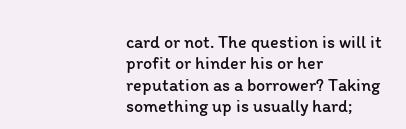card or not. The question is will it profit or hinder his or her reputation as a borrower? Taking something up is usually hard;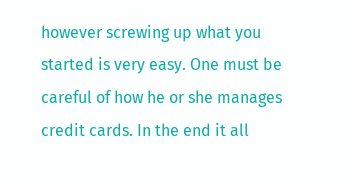however screwing up what you started is very easy. One must be careful of how he or she manages credit cards. In the end it all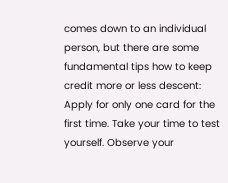comes down to an individual person, but there are some fundamental tips how to keep credit more or less descent: Apply for only one card for the first time. Take your time to test yourself. Observe your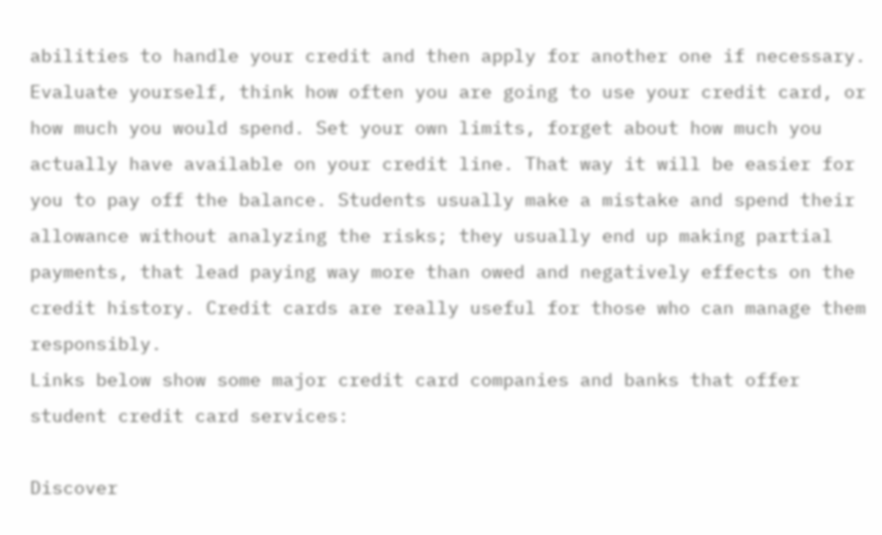abilities to handle your credit and then apply for another one if necessary. Evaluate yourself, think how often you are going to use your credit card, or how much you would spend. Set your own limits, forget about how much you actually have available on your credit line. That way it will be easier for you to pay off the balance. Students usually make a mistake and spend their allowance without analyzing the risks; they usually end up making partial payments, that lead paying way more than owed and negatively effects on the credit history. Credit cards are really useful for those who can manage them responsibly.
Links below show some major credit card companies and banks that offer student credit card services:

Discover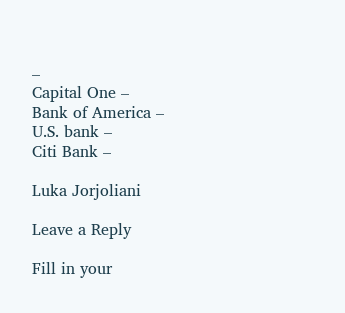–
Capital One –
Bank of America –
U.S. bank –
Citi Bank –

Luka Jorjoliani

Leave a Reply

Fill in your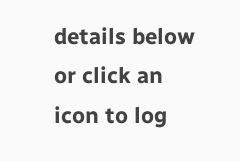details below or click an icon to log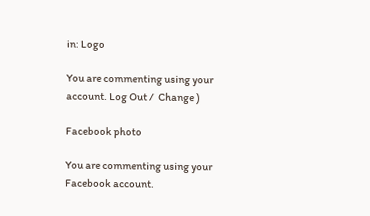in: Logo

You are commenting using your account. Log Out /  Change )

Facebook photo

You are commenting using your Facebook account.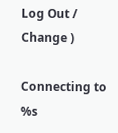Log Out /  Change )

Connecting to %s